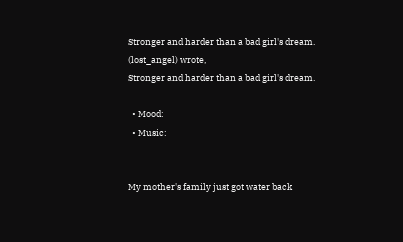Stronger and harder than a bad girl's dream. (lost_angel) wrote,
Stronger and harder than a bad girl's dream.

  • Mood:
  • Music:


My mother's family just got water back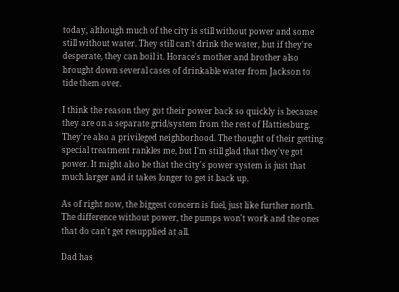today, although much of the city is still without power and some still without water. They still can't drink the water, but if they're desperate, they can boil it. Horace's mother and brother also brought down several cases of drinkable water from Jackson to tide them over.

I think the reason they got their power back so quickly is because they are on a separate grid/system from the rest of Hattiesburg. They're also a privileged neighborhood. The thought of their getting special treatment rankles me, but I'm still glad that they've got power. It might also be that the city's power system is just that much larger and it takes longer to get it back up.

As of right now, the biggest concern is fuel, just like further north. The difference without power, the pumps won't work and the ones that do can't get resupplied at all.

Dad has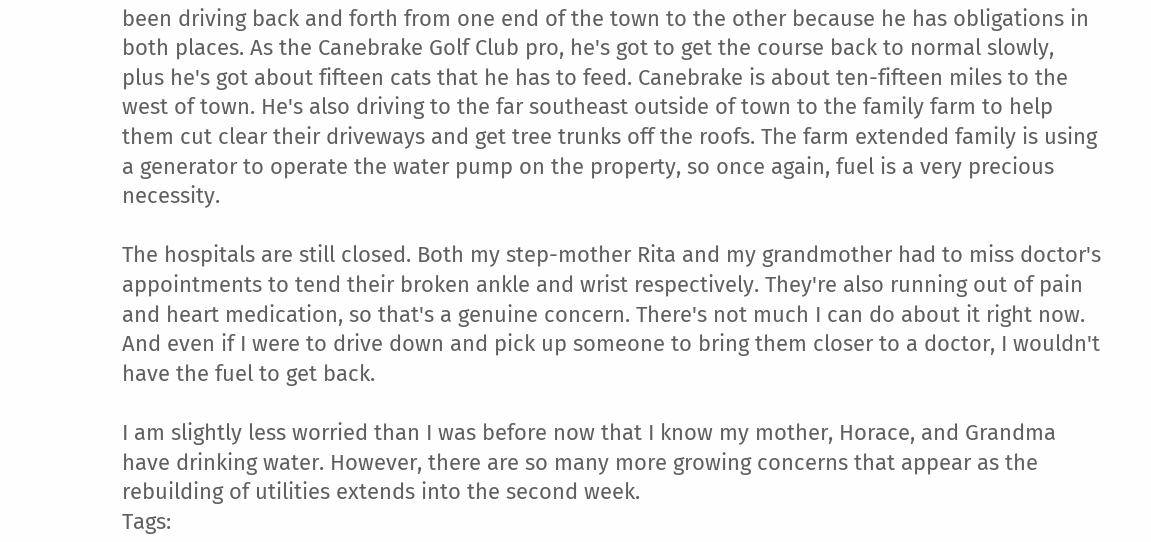been driving back and forth from one end of the town to the other because he has obligations in both places. As the Canebrake Golf Club pro, he's got to get the course back to normal slowly, plus he's got about fifteen cats that he has to feed. Canebrake is about ten-fifteen miles to the west of town. He's also driving to the far southeast outside of town to the family farm to help them cut clear their driveways and get tree trunks off the roofs. The farm extended family is using a generator to operate the water pump on the property, so once again, fuel is a very precious necessity.

The hospitals are still closed. Both my step-mother Rita and my grandmother had to miss doctor's appointments to tend their broken ankle and wrist respectively. They're also running out of pain and heart medication, so that's a genuine concern. There's not much I can do about it right now. And even if I were to drive down and pick up someone to bring them closer to a doctor, I wouldn't have the fuel to get back.

I am slightly less worried than I was before now that I know my mother, Horace, and Grandma have drinking water. However, there are so many more growing concerns that appear as the rebuilding of utilities extends into the second week.
Tags: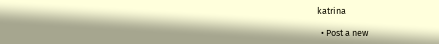katrina

  • Post a new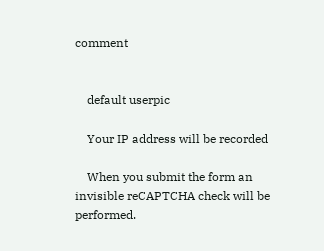comment


    default userpic

    Your IP address will be recorded

    When you submit the form an invisible reCAPTCHA check will be performed.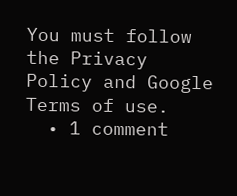You must follow the Privacy Policy and Google Terms of use.
  • 1 comment